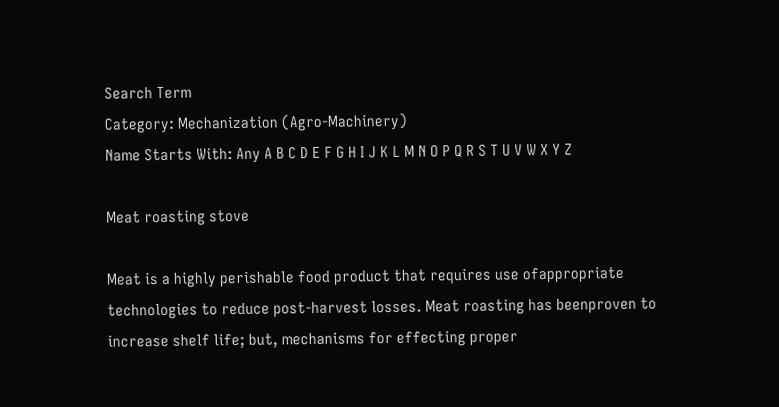Search Term
Category: Mechanization (Agro-Machinery)
Name Starts With: Any A B C D E F G H I J K L M N O P Q R S T U V W X Y Z

Meat roasting stove

Meat is a highly perishable food product that requires use ofappropriate technologies to reduce post-harvest losses. Meat roasting has beenproven to increase shelf life; but, mechanisms for effecting proper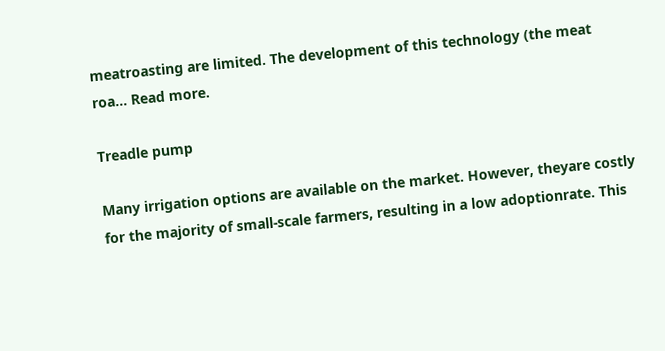meatroasting are limited. The development of this technology (the meat roa... Read more.

Treadle pump

Many irrigation options are available on the market. However, theyare costly for the majority of small-scale farmers, resulting in a low adoptionrate. This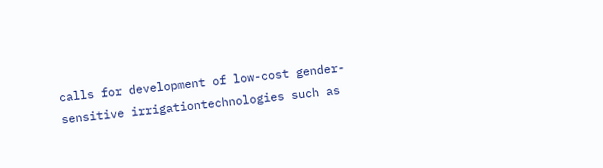calls for development of low-cost gender-sensitive irrigationtechnologies such as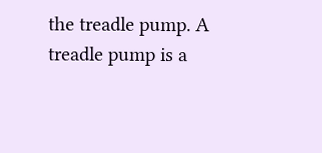the treadle pump. A treadle pump is a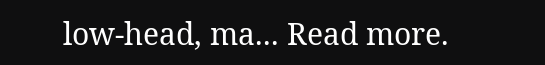low-head, ma... Read more.